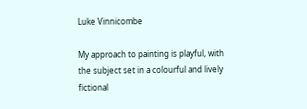Luke Vinnicombe

My approach to painting is playful, with the subject set in a colourful and lively fictional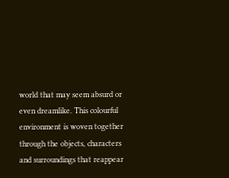world that may seem absurd or even dreamlike. This colourful environment is woven together through the objects, characters and surroundings that reappear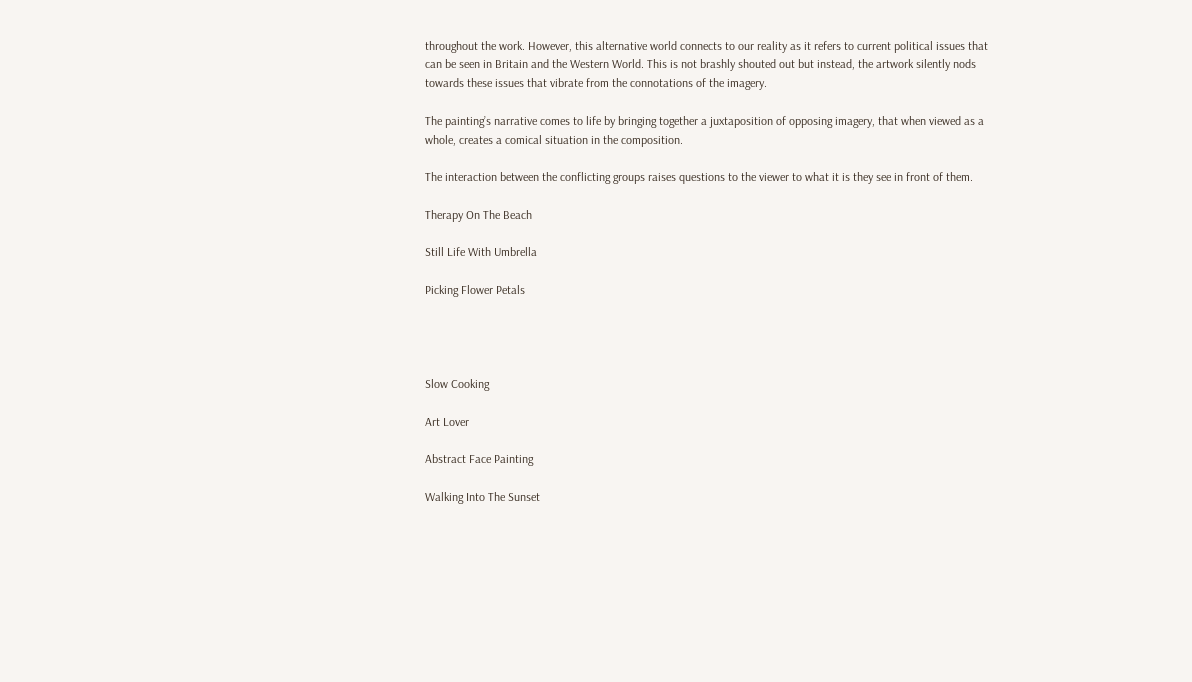throughout the work. However, this alternative world connects to our reality as it refers to current political issues that can be seen in Britain and the Western World. This is not brashly shouted out but instead, the artwork silently nods towards these issues that vibrate from the connotations of the imagery.

The painting’s narrative comes to life by bringing together a juxtaposition of opposing imagery, that when viewed as a whole, creates a comical situation in the composition.

The interaction between the conflicting groups raises questions to the viewer to what it is they see in front of them.

Therapy On The Beach

Still Life With Umbrella

Picking Flower Petals




Slow Cooking

Art Lover

Abstract Face Painting

Walking Into The Sunset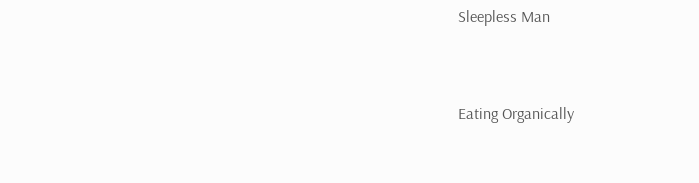Sleepless Man


Eating Organically